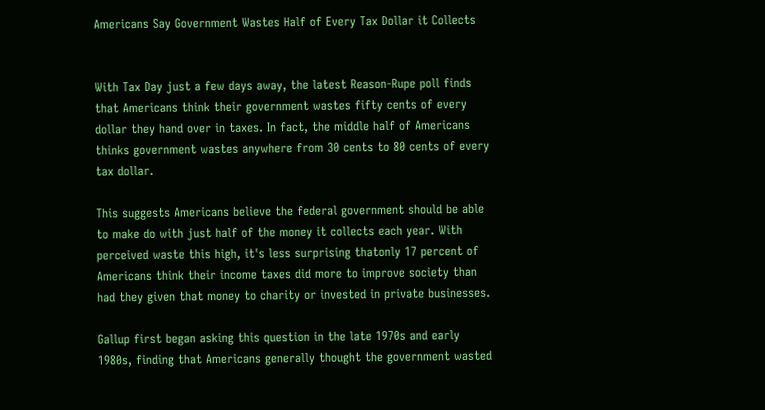Americans Say Government Wastes Half of Every Tax Dollar it Collects


With Tax Day just a few days away, the latest Reason-Rupe poll finds that Americans think their government wastes fifty cents of every dollar they hand over in taxes. In fact, the middle half of Americans thinks government wastes anywhere from 30 cents to 80 cents of every tax dollar.

This suggests Americans believe the federal government should be able to make do with just half of the money it collects each year. With perceived waste this high, it's less surprising thatonly 17 percent of Americans think their income taxes did more to improve society than had they given that money to charity or invested in private businesses.

Gallup first began asking this question in the late 1970s and early 1980s, finding that Americans generally thought the government wasted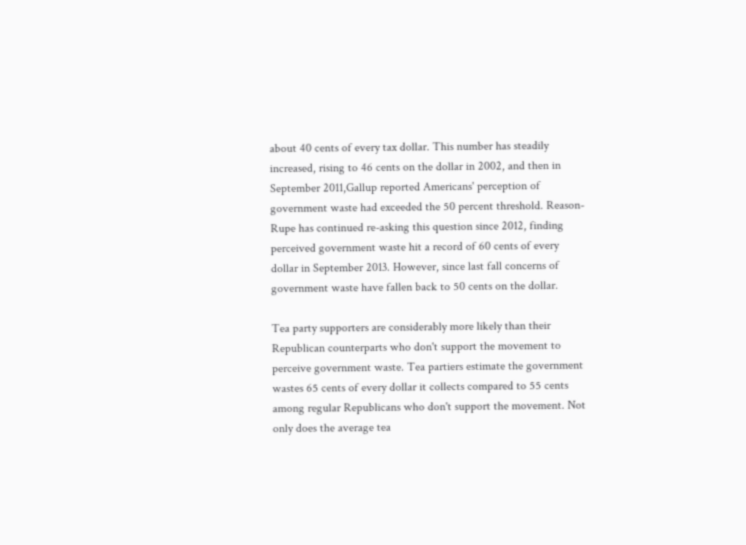about 40 cents of every tax dollar. This number has steadily increased, rising to 46 cents on the dollar in 2002, and then in September 2011,Gallup reported Americans' perception of government waste had exceeded the 50 percent threshold. Reason-Rupe has continued re-asking this question since 2012, finding perceived government waste hit a record of 60 cents of every dollar in September 2013. However, since last fall concerns of government waste have fallen back to 50 cents on the dollar.

Tea party supporters are considerably more likely than their Republican counterparts who don't support the movement to perceive government waste. Tea partiers estimate the government wastes 65 cents of every dollar it collects compared to 55 cents among regular Republicans who don't support the movement. Not only does the average tea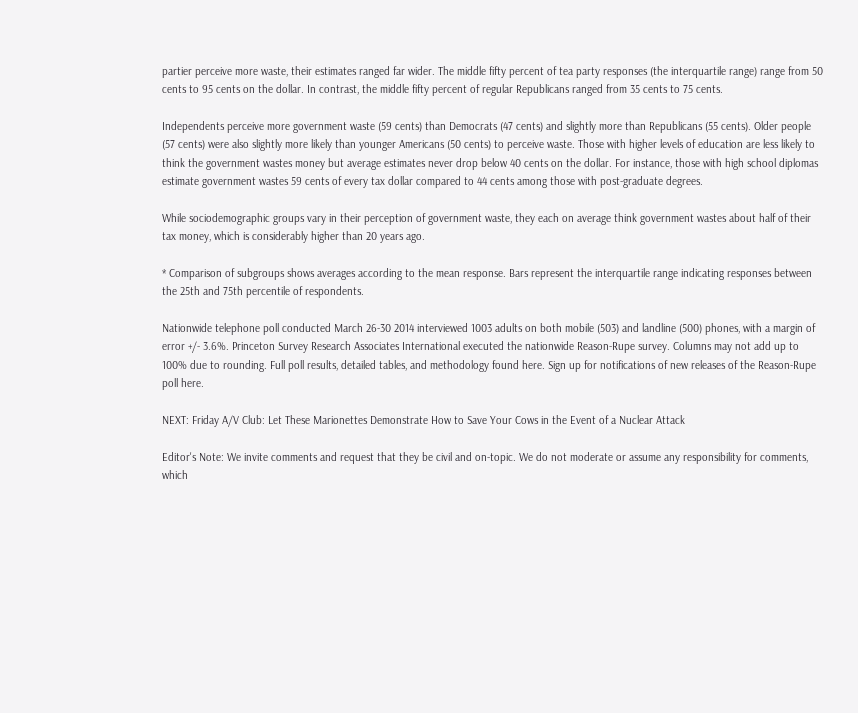partier perceive more waste, their estimates ranged far wider. The middle fifty percent of tea party responses (the interquartile range) range from 50 cents to 95 cents on the dollar. In contrast, the middle fifty percent of regular Republicans ranged from 35 cents to 75 cents.

Independents perceive more government waste (59 cents) than Democrats (47 cents) and slightly more than Republicans (55 cents). Older people (57 cents) were also slightly more likely than younger Americans (50 cents) to perceive waste. Those with higher levels of education are less likely to think the government wastes money but average estimates never drop below 40 cents on the dollar. For instance, those with high school diplomas estimate government wastes 59 cents of every tax dollar compared to 44 cents among those with post-graduate degrees.

While sociodemographic groups vary in their perception of government waste, they each on average think government wastes about half of their tax money, which is considerably higher than 20 years ago.

* Comparison of subgroups shows averages according to the mean response. Bars represent the interquartile range indicating responses between the 25th and 75th percentile of respondents.

Nationwide telephone poll conducted March 26-30 2014 interviewed 1003 adults on both mobile (503) and landline (500) phones, with a margin of error +/- 3.6%. Princeton Survey Research Associates International executed the nationwide Reason-Rupe survey. Columns may not add up to 100% due to rounding. Full poll results, detailed tables, and methodology found here. Sign up for notifications of new releases of the Reason-Rupe poll here.

NEXT: Friday A/V Club: Let These Marionettes Demonstrate How to Save Your Cows in the Event of a Nuclear Attack

Editor's Note: We invite comments and request that they be civil and on-topic. We do not moderate or assume any responsibility for comments, which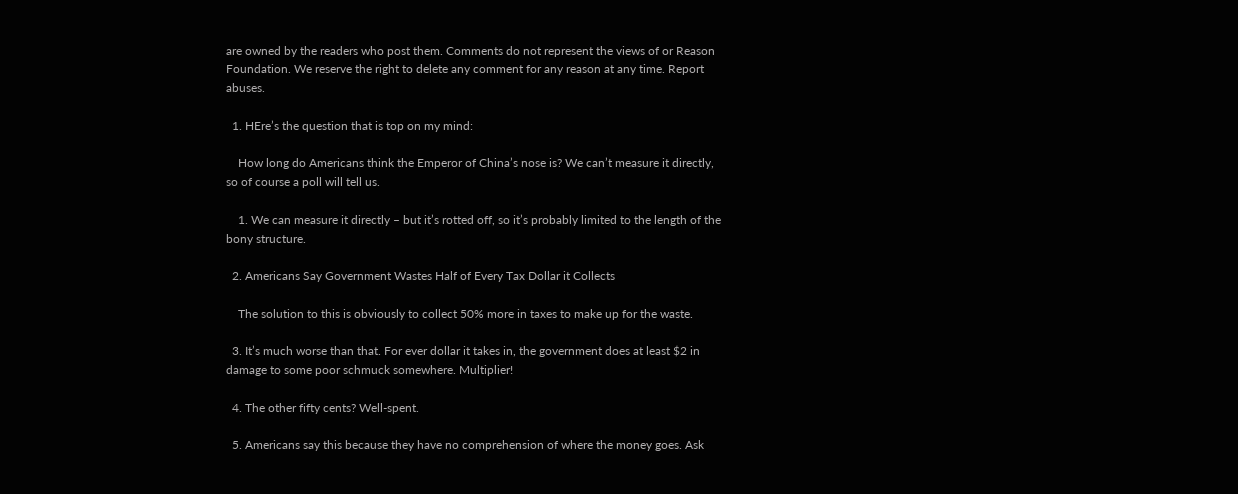are owned by the readers who post them. Comments do not represent the views of or Reason Foundation. We reserve the right to delete any comment for any reason at any time. Report abuses.

  1. HEre’s the question that is top on my mind:

    How long do Americans think the Emperor of China’s nose is? We can’t measure it directly, so of course a poll will tell us.

    1. We can measure it directly – but it’s rotted off, so it’s probably limited to the length of the bony structure.

  2. Americans Say Government Wastes Half of Every Tax Dollar it Collects

    The solution to this is obviously to collect 50% more in taxes to make up for the waste.

  3. It’s much worse than that. For ever dollar it takes in, the government does at least $2 in damage to some poor schmuck somewhere. Multiplier!

  4. The other fifty cents? Well-spent.

  5. Americans say this because they have no comprehension of where the money goes. Ask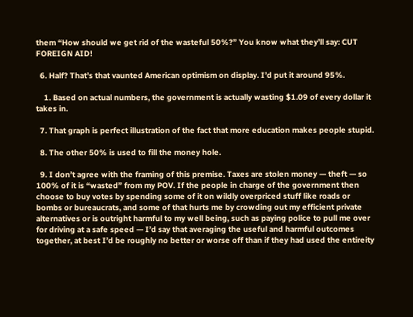them “How should we get rid of the wasteful 50%?” You know what they’ll say: CUT FOREIGN AID!

  6. Half? That’s that vaunted American optimism on display. I’d put it around 95%.

    1. Based on actual numbers, the government is actually wasting $1.09 of every dollar it takes in.

  7. That graph is perfect illustration of the fact that more education makes people stupid.

  8. The other 50% is used to fill the money hole.

  9. I don’t agree with the framing of this premise. Taxes are stolen money — theft — so 100% of it is “wasted” from my POV. If the people in charge of the government then choose to buy votes by spending some of it on wildly overpriced stuff like roads or bombs or bureaucrats, and some of that hurts me by crowding out my efficient private alternatives or is outright harmful to my well being, such as paying police to pull me over for driving at a safe speed — I’d say that averaging the useful and harmful outcomes together, at best I’d be roughly no better or worse off than if they had used the entireity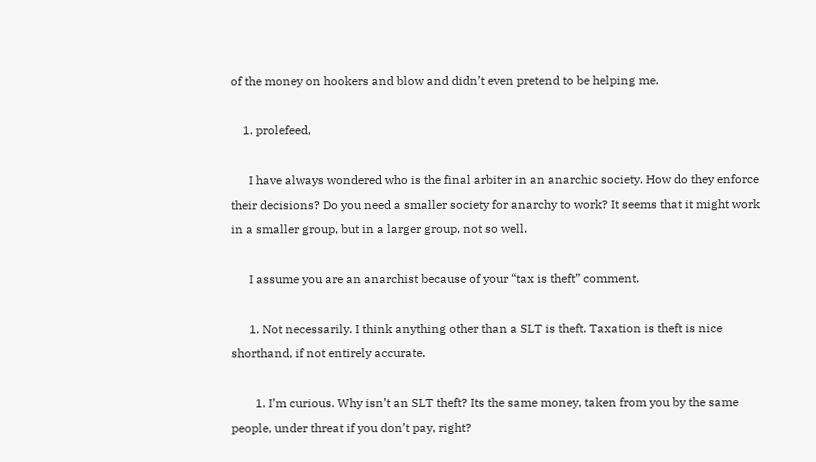of the money on hookers and blow and didn’t even pretend to be helping me.

    1. prolefeed,

      I have always wondered who is the final arbiter in an anarchic society. How do they enforce their decisions? Do you need a smaller society for anarchy to work? It seems that it might work in a smaller group, but in a larger group, not so well.

      I assume you are an anarchist because of your “tax is theft” comment.

      1. Not necessarily. I think anything other than a SLT is theft. Taxation is theft is nice shorthand, if not entirely accurate.

        1. I’m curious. Why isn’t an SLT theft? Its the same money, taken from you by the same people, under threat if you don’t pay, right?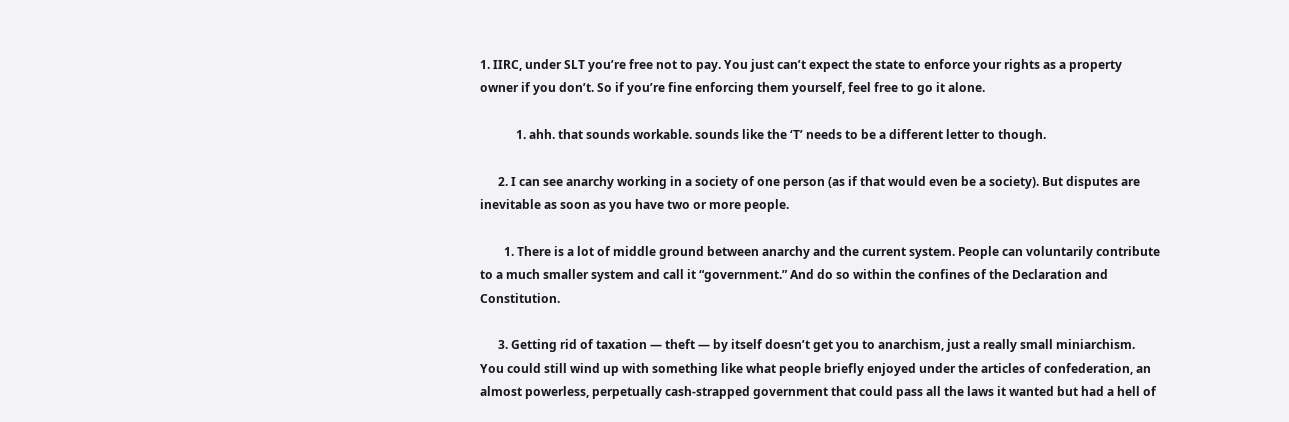1. IIRC, under SLT you’re free not to pay. You just can’t expect the state to enforce your rights as a property owner if you don’t. So if you’re fine enforcing them yourself, feel free to go it alone.

            1. ahh. that sounds workable. sounds like the ‘T’ needs to be a different letter to though.

      2. I can see anarchy working in a society of one person (as if that would even be a society). But disputes are inevitable as soon as you have two or more people.

        1. There is a lot of middle ground between anarchy and the current system. People can voluntarily contribute to a much smaller system and call it “government.” And do so within the confines of the Declaration and Constitution.

      3. Getting rid of taxation — theft — by itself doesn’t get you to anarchism, just a really small miniarchism. You could still wind up with something like what people briefly enjoyed under the articles of confederation, an almost powerless, perpetually cash-strapped government that could pass all the laws it wanted but had a hell of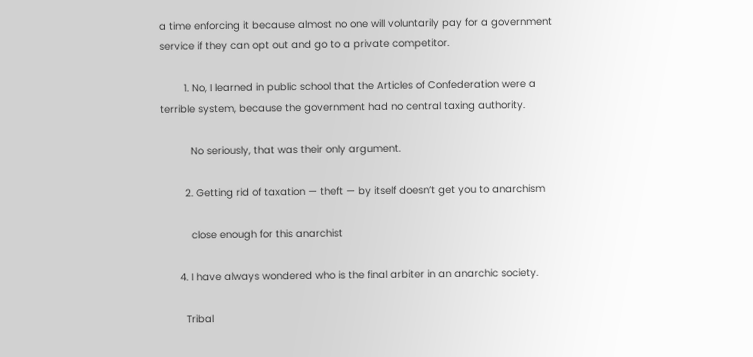a time enforcing it because almost no one will voluntarily pay for a government service if they can opt out and go to a private competitor.

        1. No, I learned in public school that the Articles of Confederation were a terrible system, because the government had no central taxing authority.

          No seriously, that was their only argument.

        2. Getting rid of taxation — theft — by itself doesn’t get you to anarchism

          close enough for this anarchist

      4. I have always wondered who is the final arbiter in an anarchic society.

        Tribal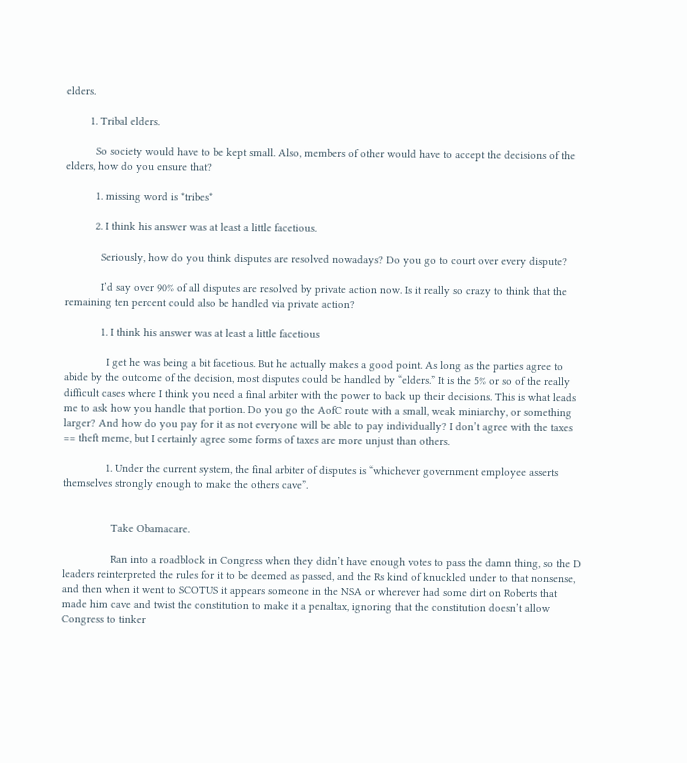elders.

        1. Tribal elders.

          So society would have to be kept small. Also, members of other would have to accept the decisions of the elders, how do you ensure that?

          1. missing word is *tribes*

          2. I think his answer was at least a little facetious.

            Seriously, how do you think disputes are resolved nowadays? Do you go to court over every dispute?

            I’d say over 90% of all disputes are resolved by private action now. Is it really so crazy to think that the remaining ten percent could also be handled via private action?

            1. I think his answer was at least a little facetious

              I get he was being a bit facetious. But he actually makes a good point. As long as the parties agree to abide by the outcome of the decision, most disputes could be handled by “elders.” It is the 5% or so of the really difficult cases where I think you need a final arbiter with the power to back up their decisions. This is what leads me to ask how you handle that portion. Do you go the AofC route with a small, weak miniarchy, or something larger? And how do you pay for it as not everyone will be able to pay individually? I don’t agree with the taxes == theft meme, but I certainly agree some forms of taxes are more unjust than others.

              1. Under the current system, the final arbiter of disputes is “whichever government employee asserts themselves strongly enough to make the others cave”.


                Take Obamacare.

                Ran into a roadblock in Congress when they didn’t have enough votes to pass the damn thing, so the D leaders reinterpreted the rules for it to be deemed as passed, and the Rs kind of knuckled under to that nonsense, and then when it went to SCOTUS it appears someone in the NSA or wherever had some dirt on Roberts that made him cave and twist the constitution to make it a penaltax, ignoring that the constitution doesn’t allow Congress to tinker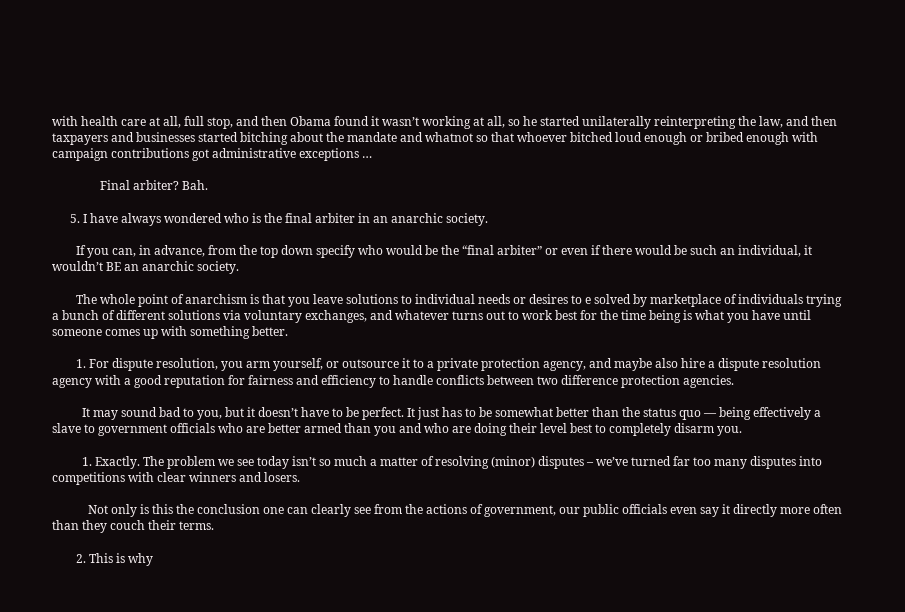with health care at all, full stop, and then Obama found it wasn’t working at all, so he started unilaterally reinterpreting the law, and then taxpayers and businesses started bitching about the mandate and whatnot so that whoever bitched loud enough or bribed enough with campaign contributions got administrative exceptions …

                Final arbiter? Bah.

      5. I have always wondered who is the final arbiter in an anarchic society.

        If you can, in advance, from the top down specify who would be the “final arbiter” or even if there would be such an individual, it wouldn’t BE an anarchic society.

        The whole point of anarchism is that you leave solutions to individual needs or desires to e solved by marketplace of individuals trying a bunch of different solutions via voluntary exchanges, and whatever turns out to work best for the time being is what you have until someone comes up with something better.

        1. For dispute resolution, you arm yourself, or outsource it to a private protection agency, and maybe also hire a dispute resolution agency with a good reputation for fairness and efficiency to handle conflicts between two difference protection agencies.

          It may sound bad to you, but it doesn’t have to be perfect. It just has to be somewhat better than the status quo — being effectively a slave to government officials who are better armed than you and who are doing their level best to completely disarm you.

          1. Exactly. The problem we see today isn’t so much a matter of resolving (minor) disputes – we’ve turned far too many disputes into competitions with clear winners and losers.

            Not only is this the conclusion one can clearly see from the actions of government, our public officials even say it directly more often than they couch their terms.

        2. This is why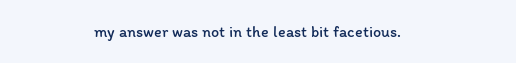my answer was not in the least bit facetious.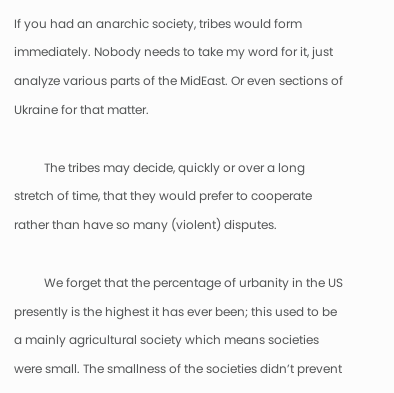If you had an anarchic society, tribes would form immediately. Nobody needs to take my word for it, just analyze various parts of the MidEast. Or even sections of Ukraine for that matter.

          The tribes may decide, quickly or over a long stretch of time, that they would prefer to cooperate rather than have so many (violent) disputes.

          We forget that the percentage of urbanity in the US presently is the highest it has ever been; this used to be a mainly agricultural society which means societies were small. The smallness of the societies didn’t prevent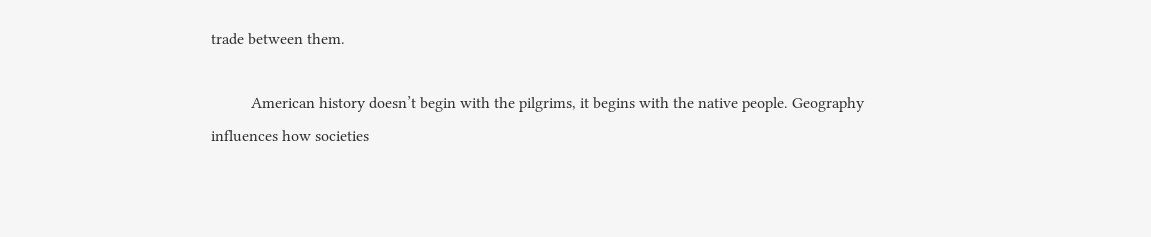trade between them.

          American history doesn’t begin with the pilgrims, it begins with the native people. Geography influences how societies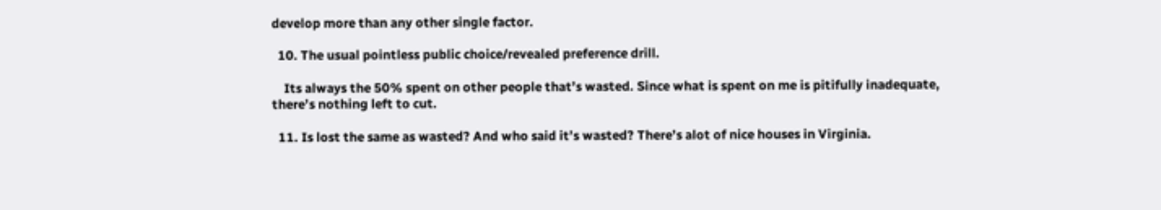develop more than any other single factor.

  10. The usual pointless public choice/revealed preference drill.

    Its always the 50% spent on other people that’s wasted. Since what is spent on me is pitifully inadequate, there’s nothing left to cut.

  11. Is lost the same as wasted? And who said it’s wasted? There’s alot of nice houses in Virginia.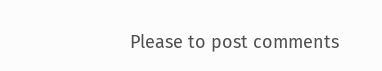Please to post comments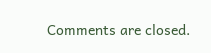Comments are closed.